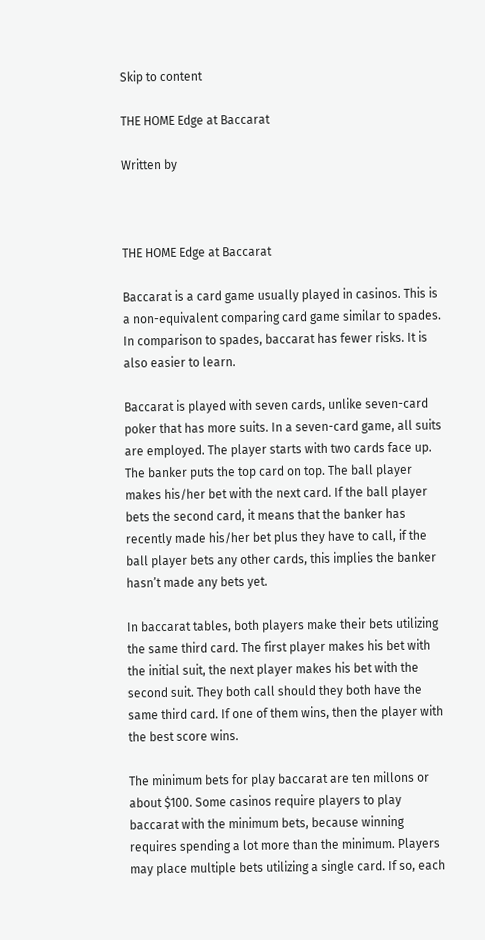Skip to content

THE HOME Edge at Baccarat

Written by



THE HOME Edge at Baccarat

Baccarat is a card game usually played in casinos. This is a non-equivalent comparing card game similar to spades. In comparison to spades, baccarat has fewer risks. It is also easier to learn.

Baccarat is played with seven cards, unlike seven-card poker that has more suits. In a seven-card game, all suits are employed. The player starts with two cards face up. The banker puts the top card on top. The ball player makes his/her bet with the next card. If the ball player bets the second card, it means that the banker has recently made his/her bet plus they have to call, if the ball player bets any other cards, this implies the banker hasn’t made any bets yet.

In baccarat tables, both players make their bets utilizing the same third card. The first player makes his bet with the initial suit, the next player makes his bet with the second suit. They both call should they both have the same third card. If one of them wins, then the player with the best score wins.

The minimum bets for play baccarat are ten millons or about $100. Some casinos require players to play baccarat with the minimum bets, because winning requires spending a lot more than the minimum. Players may place multiple bets utilizing a single card. If so, each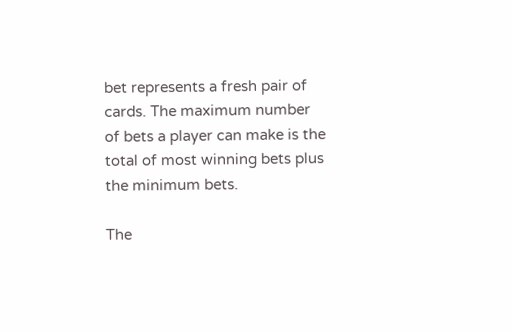bet represents a fresh pair of cards. The maximum number of bets a player can make is the total of most winning bets plus the minimum bets.

The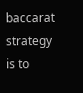baccarat strategy is to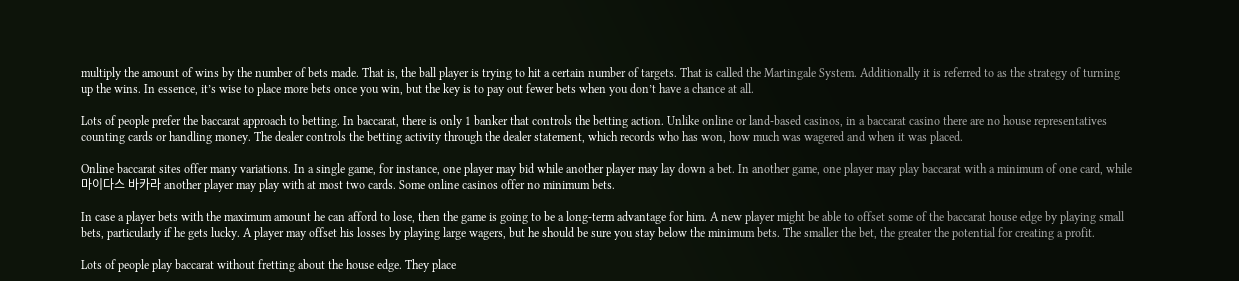multiply the amount of wins by the number of bets made. That is, the ball player is trying to hit a certain number of targets. That is called the Martingale System. Additionally it is referred to as the strategy of turning up the wins. In essence, it’s wise to place more bets once you win, but the key is to pay out fewer bets when you don’t have a chance at all.

Lots of people prefer the baccarat approach to betting. In baccarat, there is only 1 banker that controls the betting action. Unlike online or land-based casinos, in a baccarat casino there are no house representatives counting cards or handling money. The dealer controls the betting activity through the dealer statement, which records who has won, how much was wagered and when it was placed.

Online baccarat sites offer many variations. In a single game, for instance, one player may bid while another player may lay down a bet. In another game, one player may play baccarat with a minimum of one card, while 마이다스 바카라 another player may play with at most two cards. Some online casinos offer no minimum bets.

In case a player bets with the maximum amount he can afford to lose, then the game is going to be a long-term advantage for him. A new player might be able to offset some of the baccarat house edge by playing small bets, particularly if he gets lucky. A player may offset his losses by playing large wagers, but he should be sure you stay below the minimum bets. The smaller the bet, the greater the potential for creating a profit.

Lots of people play baccarat without fretting about the house edge. They place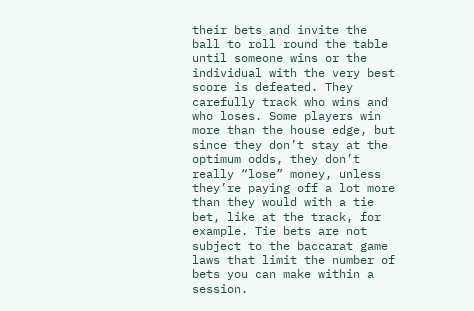their bets and invite the ball to roll round the table until someone wins or the individual with the very best score is defeated. They carefully track who wins and who loses. Some players win more than the house edge, but since they don’t stay at the optimum odds, they don’t really “lose” money, unless they’re paying off a lot more than they would with a tie bet, like at the track, for example. Tie bets are not subject to the baccarat game laws that limit the number of bets you can make within a session.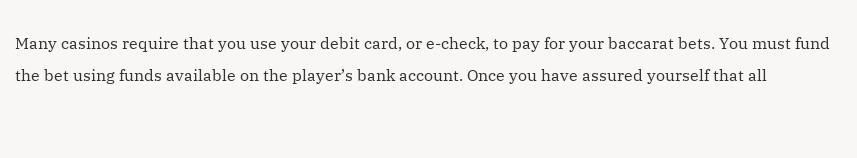Many casinos require that you use your debit card, or e-check, to pay for your baccarat bets. You must fund the bet using funds available on the player’s bank account. Once you have assured yourself that all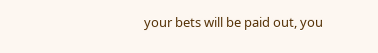your bets will be paid out, you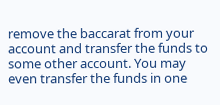remove the baccarat from your account and transfer the funds to some other account. You may even transfer the funds in one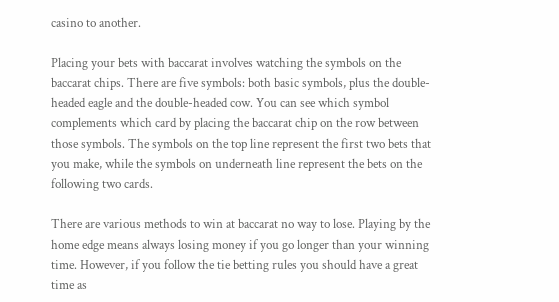casino to another.

Placing your bets with baccarat involves watching the symbols on the baccarat chips. There are five symbols: both basic symbols, plus the double-headed eagle and the double-headed cow. You can see which symbol complements which card by placing the baccarat chip on the row between those symbols. The symbols on the top line represent the first two bets that you make, while the symbols on underneath line represent the bets on the following two cards.

There are various methods to win at baccarat no way to lose. Playing by the home edge means always losing money if you go longer than your winning time. However, if you follow the tie betting rules you should have a great time as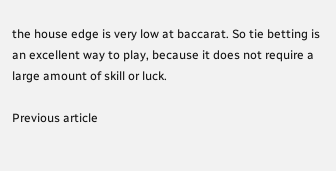the house edge is very low at baccarat. So tie betting is an excellent way to play, because it does not require a large amount of skill or luck.

Previous article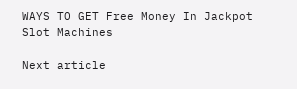WAYS TO GET Free Money In Jackpot Slot Machines

Next article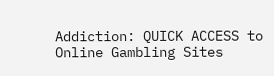Addiction: QUICK ACCESS to Online Gambling Sites